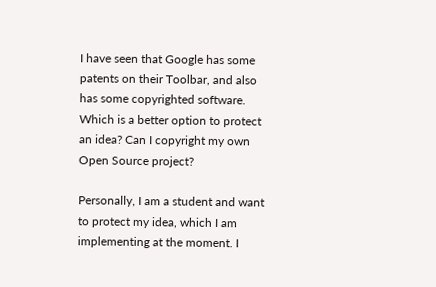I have seen that Google has some patents on their Toolbar, and also has some copyrighted software. Which is a better option to protect an idea? Can I copyright my own Open Source project?

Personally, I am a student and want to protect my idea, which I am implementing at the moment. I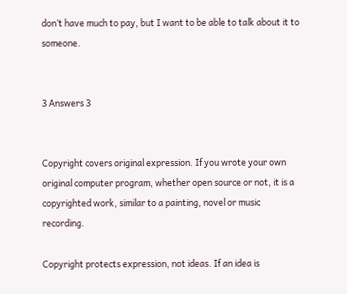don’t have much to pay, but I want to be able to talk about it to someone.


3 Answers 3


Copyright covers original expression. If you wrote your own original computer program, whether open source or not, it is a copyrighted work, similar to a painting, novel or music recording.

Copyright protects expression, not ideas. If an idea is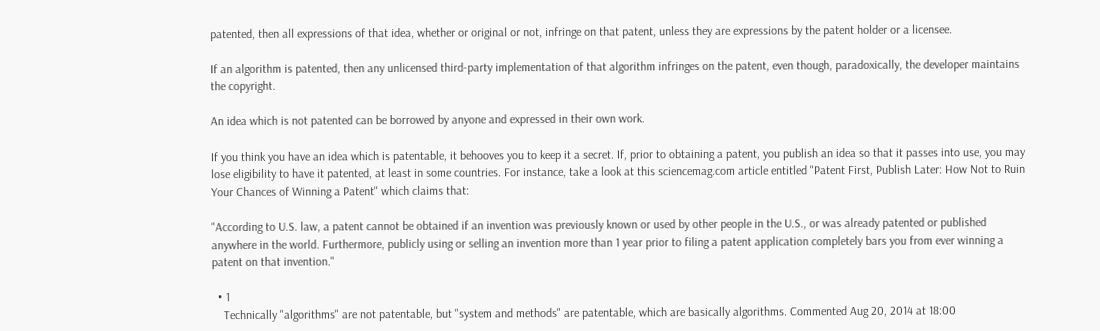patented, then all expressions of that idea, whether or original or not, infringe on that patent, unless they are expressions by the patent holder or a licensee.

If an algorithm is patented, then any unlicensed third-party implementation of that algorithm infringes on the patent, even though, paradoxically, the developer maintains the copyright.

An idea which is not patented can be borrowed by anyone and expressed in their own work.

If you think you have an idea which is patentable, it behooves you to keep it a secret. If, prior to obtaining a patent, you publish an idea so that it passes into use, you may lose eligibility to have it patented, at least in some countries. For instance, take a look at this sciencemag.com article entitled "Patent First, Publish Later: How Not to Ruin Your Chances of Winning a Patent" which claims that:

"According to U.S. law, a patent cannot be obtained if an invention was previously known or used by other people in the U.S., or was already patented or published anywhere in the world. Furthermore, publicly using or selling an invention more than 1 year prior to filing a patent application completely bars you from ever winning a patent on that invention."

  • 1
    Technically "algorithms" are not patentable, but "system and methods" are patentable, which are basically algorithms. Commented Aug 20, 2014 at 18:00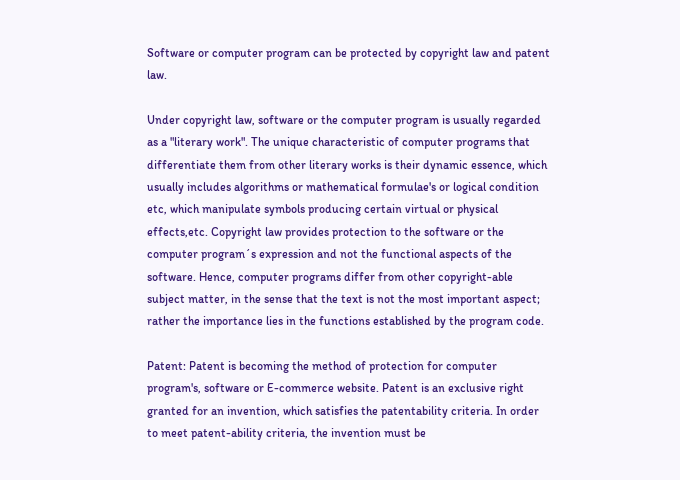Software or computer program can be protected by copyright law and patent law.

Under copyright law, software or the computer program is usually regarded as a "literary work". The unique characteristic of computer programs that differentiate them from other literary works is their dynamic essence, which usually includes algorithms or mathematical formulae's or logical condition etc, which manipulate symbols producing certain virtual or physical effects,etc. Copyright law provides protection to the software or the computer program´s expression and not the functional aspects of the software. Hence, computer programs differ from other copyright-able subject matter, in the sense that the text is not the most important aspect; rather the importance lies in the functions established by the program code.

Patent: Patent is becoming the method of protection for computer program's, software or E-commerce website. Patent is an exclusive right granted for an invention, which satisfies the patentability criteria. In order to meet patent-ability criteria, the invention must be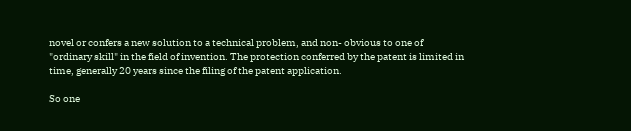novel or confers a new solution to a technical problem, and non- obvious to one of "ordinary skill" in the field of invention. The protection conferred by the patent is limited in time, generally 20 years since the filing of the patent application.

So one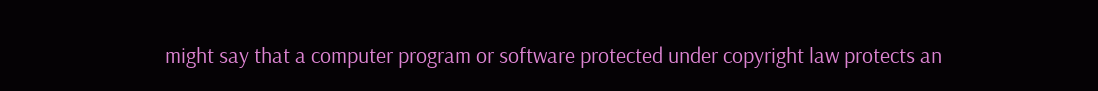might say that a computer program or software protected under copyright law protects an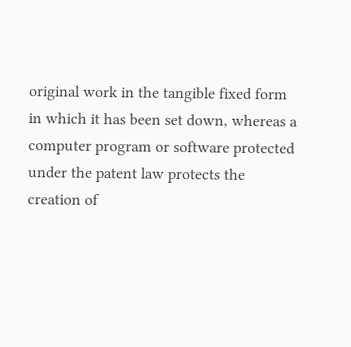original work in the tangible fixed form in which it has been set down, whereas a computer program or software protected under the patent law protects the creation of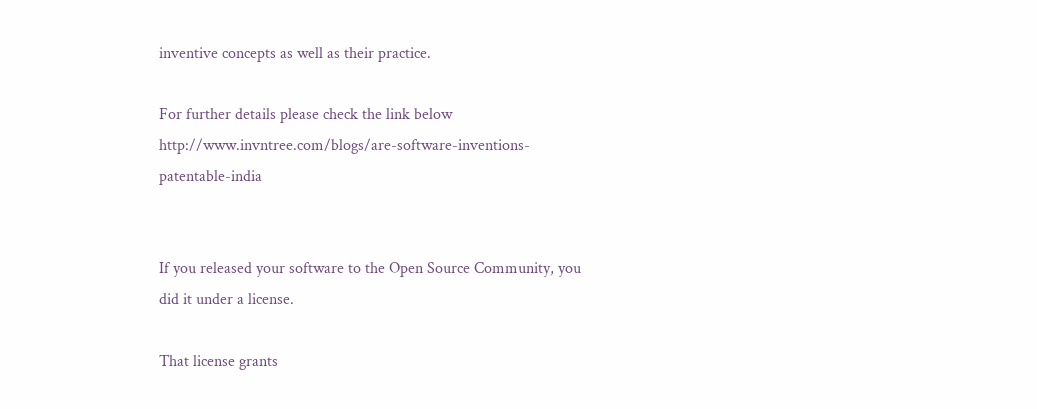inventive concepts as well as their practice.

For further details please check the link below http://www.invntree.com/blogs/are-software-inventions-patentable-india


If you released your software to the Open Source Community, you did it under a license.

That license grants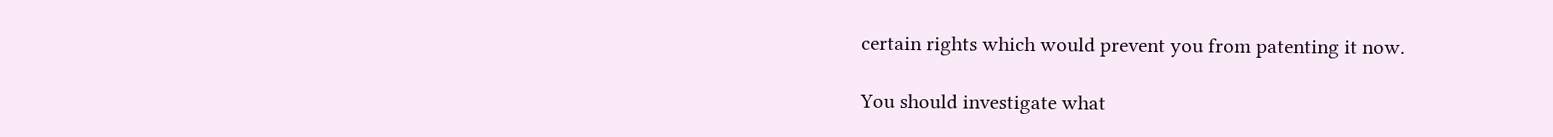certain rights which would prevent you from patenting it now.

You should investigate what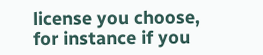license you choose, for instance if you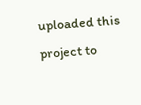uploaded this project to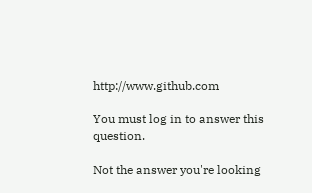http://www.github.com

You must log in to answer this question.

Not the answer you're looking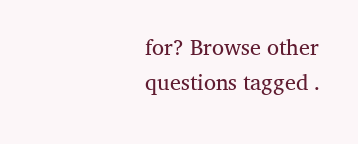for? Browse other questions tagged .